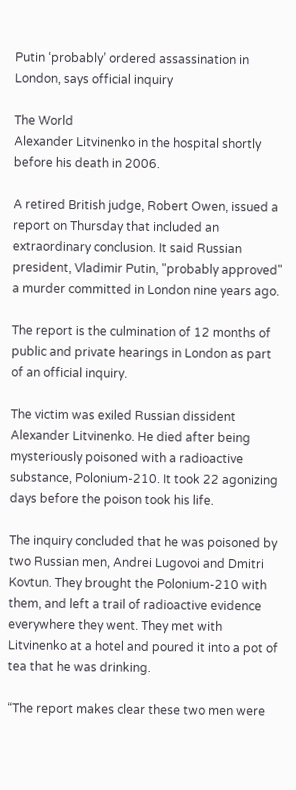Putin ‘probably’ ordered assassination in London, says official inquiry

The World
Alexander Litvinenko in the hospital shortly before his death in 2006.

A retired British judge, Robert Owen, issued a report on Thursday that included an extraordinary conclusion. It said Russian president, Vladimir Putin, "probably approved" a murder committed in London nine years ago.

The report is the culmination of 12 months of public and private hearings in London as part of an official inquiry.

The victim was exiled Russian dissident Alexander Litvinenko. He died after being mysteriously poisoned with a radioactive substance, Polonium-210. It took 22 agonizing days before the poison took his life.

The inquiry concluded that he was poisoned by two Russian men, Andrei Lugovoi and Dmitri Kovtun. They brought the Polonium-210 with them, and left a trail of radioactive evidence everywhere they went. They met with Litvinenko at a hotel and poured it into a pot of tea that he was drinking.

“The report makes clear these two men were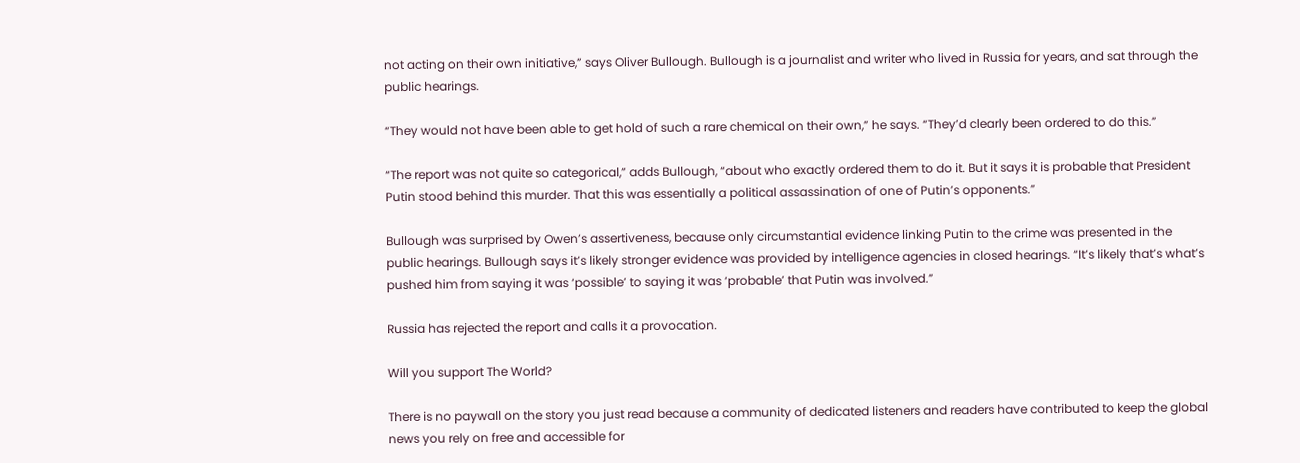not acting on their own initiative,” says Oliver Bullough. Bullough is a journalist and writer who lived in Russia for years, and sat through the public hearings.

“They would not have been able to get hold of such a rare chemical on their own,” he says. “They’d clearly been ordered to do this.”

“The report was not quite so categorical,” adds Bullough, “about who exactly ordered them to do it. But it says it is probable that President Putin stood behind this murder. That this was essentially a political assassination of one of Putin’s opponents.”

Bullough was surprised by Owen’s assertiveness, because only circumstantial evidence linking Putin to the crime was presented in the public hearings. Bullough says it’s likely stronger evidence was provided by intelligence agencies in closed hearings. “It’s likely that’s what’s pushed him from saying it was ‘possible’ to saying it was ‘probable’ that Putin was involved.”

Russia has rejected the report and calls it a provocation.

Will you support The World?

There is no paywall on the story you just read because a community of dedicated listeners and readers have contributed to keep the global news you rely on free and accessible for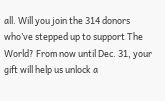all. Will you join the 314 donors who’ve stepped up to support The World? From now until Dec. 31, your gift will help us unlock a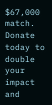$67,000 match. Donate today to double your impact and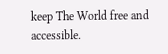keep The World free and accessible.